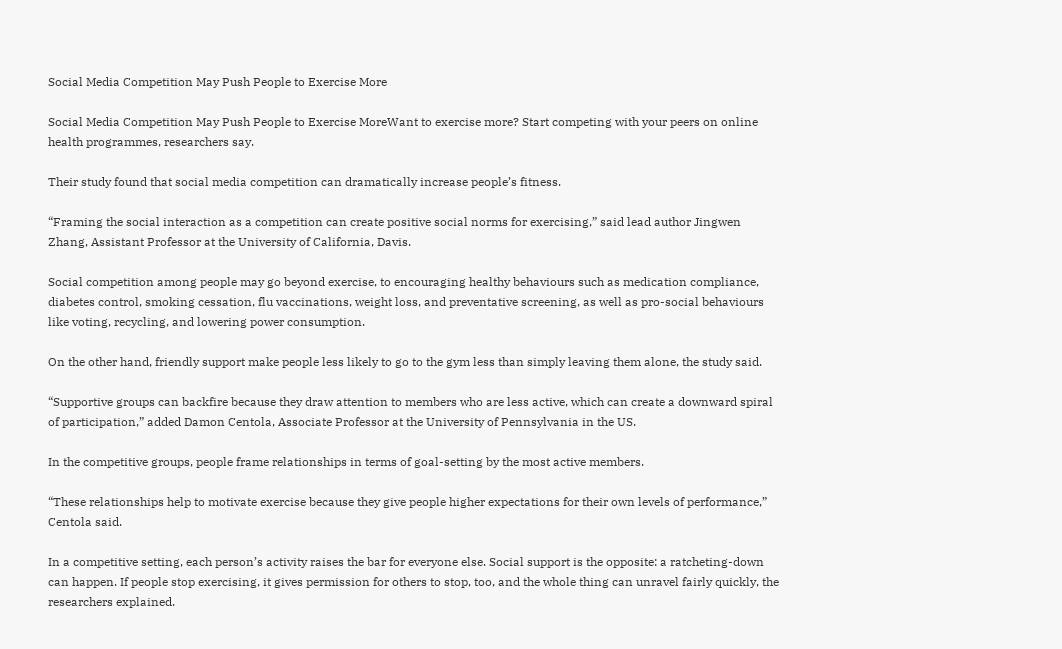Social Media Competition May Push People to Exercise More

Social Media Competition May Push People to Exercise MoreWant to exercise more? Start competing with your peers on online health programmes, researchers say.

Their study found that social media competition can dramatically increase people’s fitness.

“Framing the social interaction as a competition can create positive social norms for exercising,” said lead author Jingwen Zhang, Assistant Professor at the University of California, Davis.

Social competition among people may go beyond exercise, to encouraging healthy behaviours such as medication compliance, diabetes control, smoking cessation, flu vaccinations, weight loss, and preventative screening, as well as pro-social behaviours like voting, recycling, and lowering power consumption.

On the other hand, friendly support make people less likely to go to the gym less than simply leaving them alone, the study said.

“Supportive groups can backfire because they draw attention to members who are less active, which can create a downward spiral of participation,” added Damon Centola, Associate Professor at the University of Pennsylvania in the US.

In the competitive groups, people frame relationships in terms of goal-setting by the most active members.

“These relationships help to motivate exercise because they give people higher expectations for their own levels of performance,” Centola said.

In a competitive setting, each person’s activity raises the bar for everyone else. Social support is the opposite: a ratcheting-down can happen. If people stop exercising, it gives permission for others to stop, too, and the whole thing can unravel fairly quickly, the researchers explained.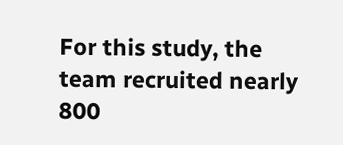For this study, the team recruited nearly 800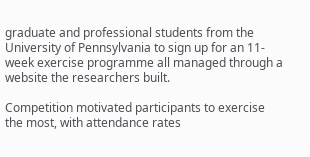graduate and professional students from the University of Pennsylvania to sign up for an 11-week exercise programme all managed through a website the researchers built.

Competition motivated participants to exercise the most, with attendance rates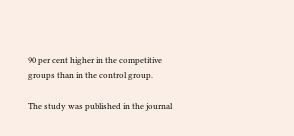90 per cent higher in the competitive groups than in the control group.

The study was published in the journal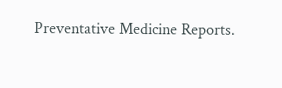Preventative Medicine Reports.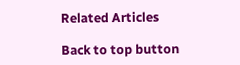Related Articles

Back to top button